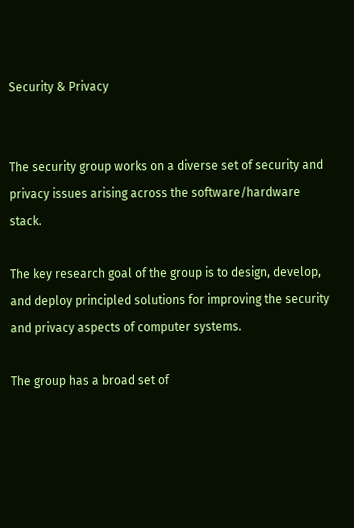Security & Privacy


The security group works on a diverse set of security and privacy issues arising across the software/hardware stack.

The key research goal of the group is to design, develop, and deploy principled solutions for improving the security and privacy aspects of computer systems.

The group has a broad set of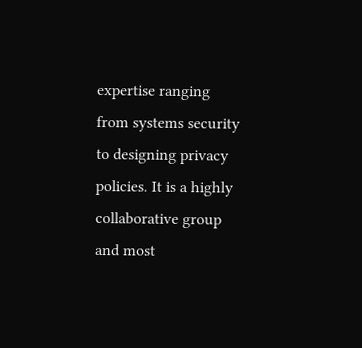expertise ranging from systems security to designing privacy policies. It is a highly collaborative group and most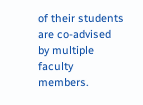of their students are co-advised by multiple faculty members.